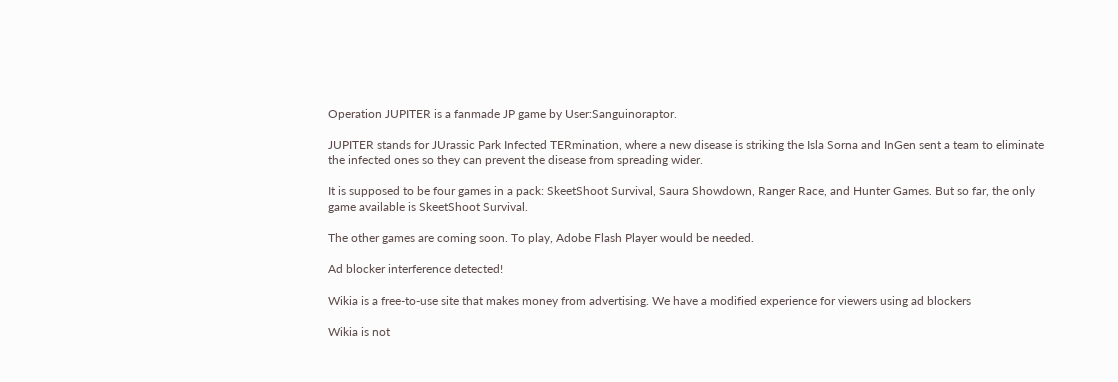Operation JUPITER is a fanmade JP game by User:Sanguinoraptor.

JUPITER stands for JUrassic Park Infected TERmination, where a new disease is striking the Isla Sorna and InGen sent a team to eliminate the infected ones so they can prevent the disease from spreading wider.

It is supposed to be four games in a pack: SkeetShoot Survival, Saura Showdown, Ranger Race, and Hunter Games. But so far, the only game available is SkeetShoot Survival.

The other games are coming soon. To play, Adobe Flash Player would be needed.

Ad blocker interference detected!

Wikia is a free-to-use site that makes money from advertising. We have a modified experience for viewers using ad blockers

Wikia is not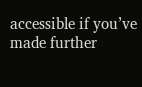accessible if you’ve made further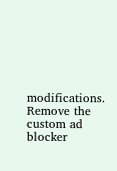modifications. Remove the custom ad blocker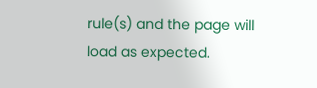rule(s) and the page will load as expected.